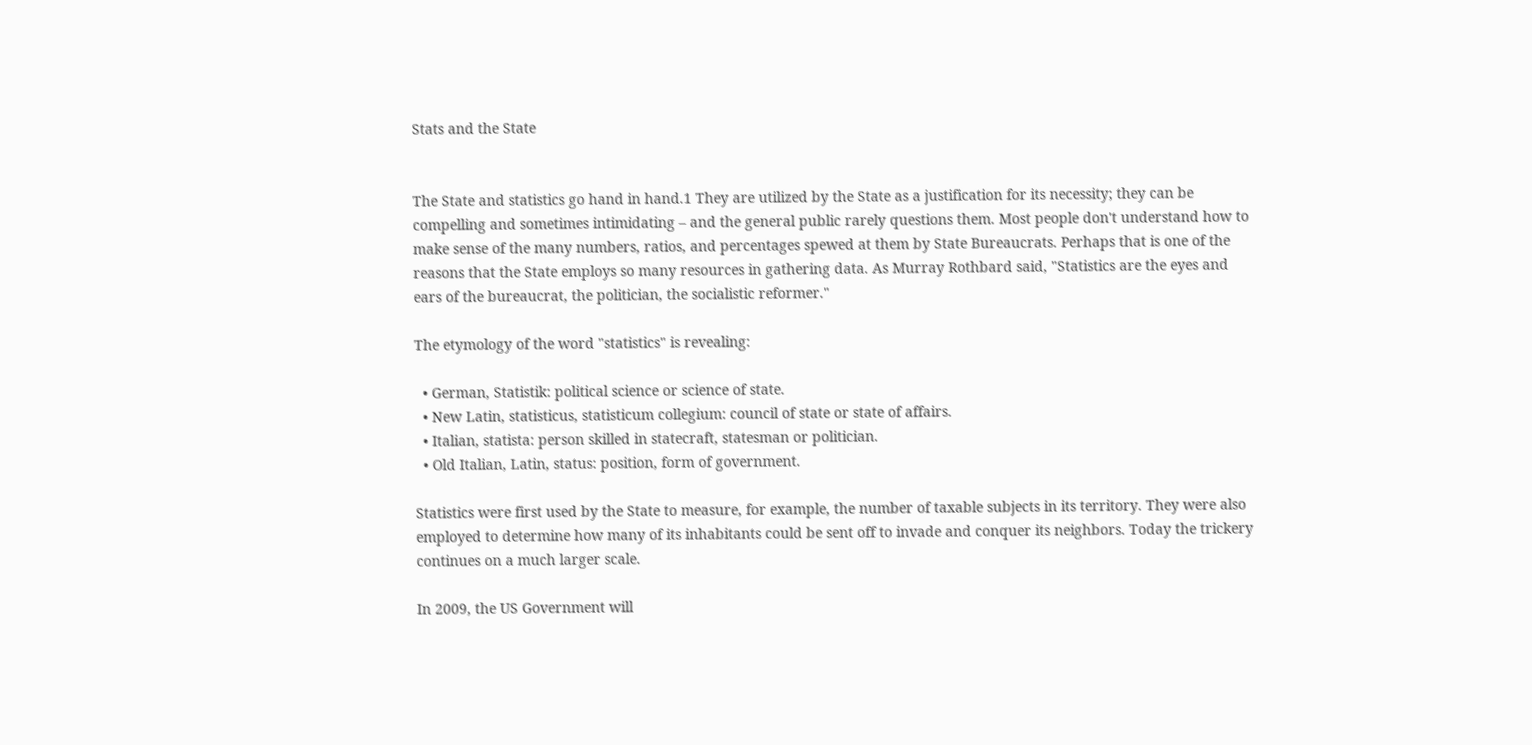Stats and the State


The State and statistics go hand in hand.1 They are utilized by the State as a justification for its necessity; they can be compelling and sometimes intimidating – and the general public rarely questions them. Most people don't understand how to make sense of the many numbers, ratios, and percentages spewed at them by State Bureaucrats. Perhaps that is one of the reasons that the State employs so many resources in gathering data. As Murray Rothbard said, "Statistics are the eyes and ears of the bureaucrat, the politician, the socialistic reformer."

The etymology of the word "statistics" is revealing:

  • German, Statistik: political science or science of state.
  • New Latin, statisticus, statisticum collegium: council of state or state of affairs.
  • Italian, statista: person skilled in statecraft, statesman or politician.
  • Old Italian, Latin, status: position, form of government.

Statistics were first used by the State to measure, for example, the number of taxable subjects in its territory. They were also employed to determine how many of its inhabitants could be sent off to invade and conquer its neighbors. Today the trickery continues on a much larger scale.

In 2009, the US Government will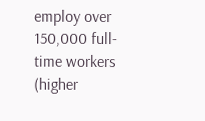employ over 150,000 full-time workers (higher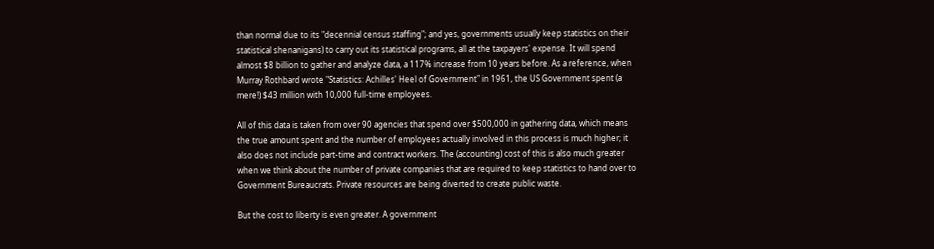than normal due to its "decennial census staffing"; and yes, governments usually keep statistics on their statistical shenanigans) to carry out its statistical programs, all at the taxpayers' expense. It will spend almost $8 billion to gather and analyze data, a 117% increase from 10 years before. As a reference, when Murray Rothbard wrote "Statistics: Achilles' Heel of Government" in 1961, the US Government spent (a mere!) $43 million with 10,000 full-time employees.

All of this data is taken from over 90 agencies that spend over $500,000 in gathering data, which means the true amount spent and the number of employees actually involved in this process is much higher; it also does not include part-time and contract workers. The (accounting) cost of this is also much greater when we think about the number of private companies that are required to keep statistics to hand over to Government Bureaucrats. Private resources are being diverted to create public waste.

But the cost to liberty is even greater. A government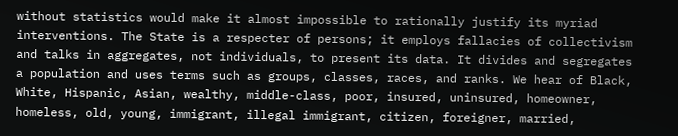without statistics would make it almost impossible to rationally justify its myriad interventions. The State is a respecter of persons; it employs fallacies of collectivism and talks in aggregates, not individuals, to present its data. It divides and segregates a population and uses terms such as groups, classes, races, and ranks. We hear of Black, White, Hispanic, Asian, wealthy, middle-class, poor, insured, uninsured, homeowner, homeless, old, young, immigrant, illegal immigrant, citizen, foreigner, married,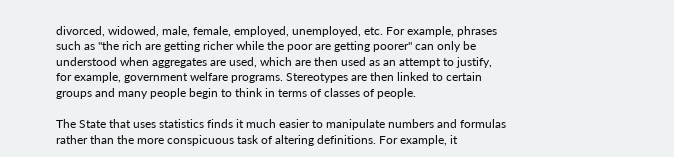divorced, widowed, male, female, employed, unemployed, etc. For example, phrases such as "the rich are getting richer while the poor are getting poorer" can only be understood when aggregates are used, which are then used as an attempt to justify, for example, government welfare programs. Stereotypes are then linked to certain groups and many people begin to think in terms of classes of people.

The State that uses statistics finds it much easier to manipulate numbers and formulas rather than the more conspicuous task of altering definitions. For example, it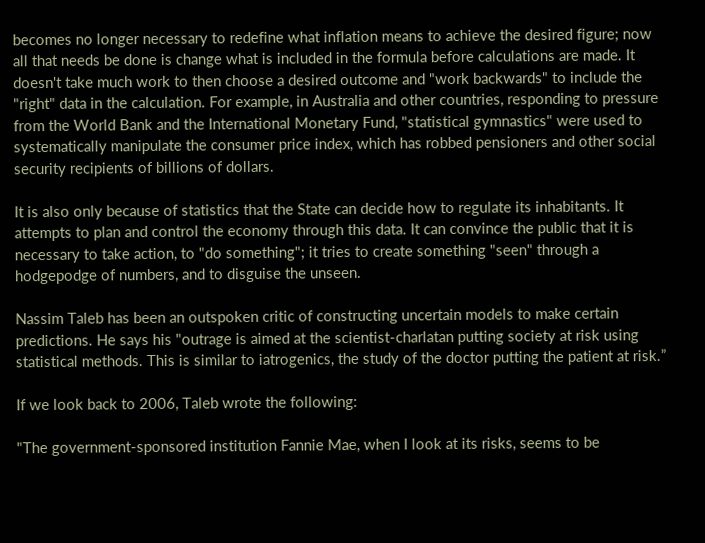becomes no longer necessary to redefine what inflation means to achieve the desired figure; now all that needs be done is change what is included in the formula before calculations are made. It doesn't take much work to then choose a desired outcome and "work backwards" to include the "right" data in the calculation. For example, in Australia and other countries, responding to pressure from the World Bank and the International Monetary Fund, "statistical gymnastics" were used to systematically manipulate the consumer price index, which has robbed pensioners and other social security recipients of billions of dollars.

It is also only because of statistics that the State can decide how to regulate its inhabitants. It attempts to plan and control the economy through this data. It can convince the public that it is necessary to take action, to "do something"; it tries to create something "seen" through a hodgepodge of numbers, and to disguise the unseen.

Nassim Taleb has been an outspoken critic of constructing uncertain models to make certain predictions. He says his "outrage is aimed at the scientist-charlatan putting society at risk using statistical methods. This is similar to iatrogenics, the study of the doctor putting the patient at risk.”

If we look back to 2006, Taleb wrote the following:

"The government-sponsored institution Fannie Mae, when I look at its risks, seems to be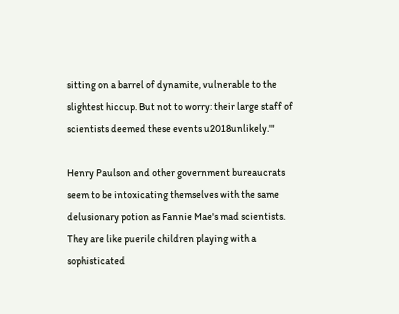sitting on a barrel of dynamite, vulnerable to the slightest hiccup. But not to worry: their large staff of scientists deemed these events u2018unlikely.'"

Henry Paulson and other government bureaucrats seem to be intoxicating themselves with the same delusionary potion as Fannie Mae's mad scientists. They are like puerile children playing with a sophisticated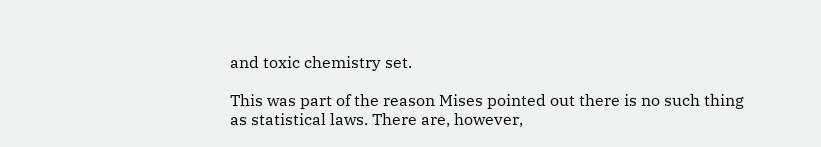and toxic chemistry set.

This was part of the reason Mises pointed out there is no such thing as statistical laws. There are, however,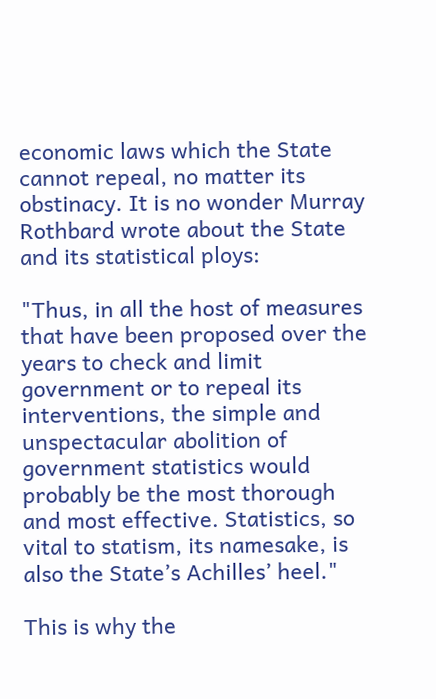economic laws which the State cannot repeal, no matter its obstinacy. It is no wonder Murray Rothbard wrote about the State and its statistical ploys:

"Thus, in all the host of measures that have been proposed over the years to check and limit government or to repeal its interventions, the simple and unspectacular abolition of government statistics would probably be the most thorough and most effective. Statistics, so vital to statism, its namesake, is also the State’s Achilles’ heel."

This is why the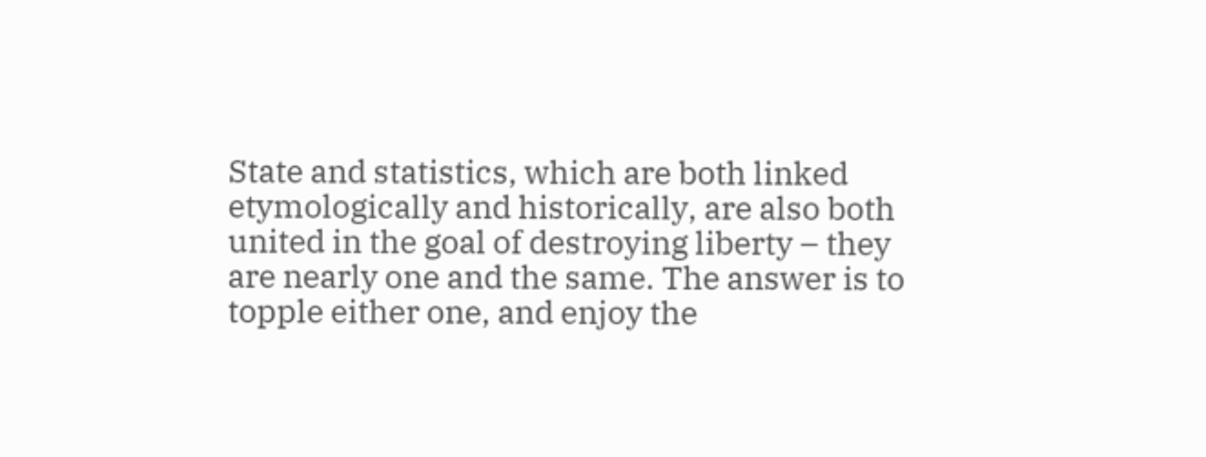State and statistics, which are both linked etymologically and historically, are also both united in the goal of destroying liberty – they are nearly one and the same. The answer is to topple either one, and enjoy the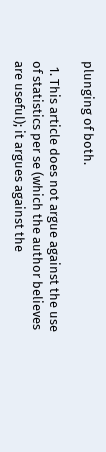plunging of both.

  1. This article does not argue against the use of statistics per se (which the author believes are useful); it argues against the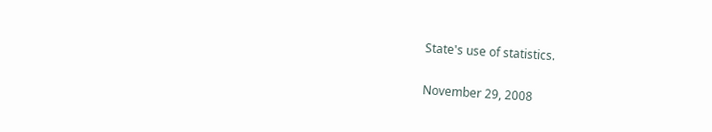State's use of statistics.

November 29, 2008